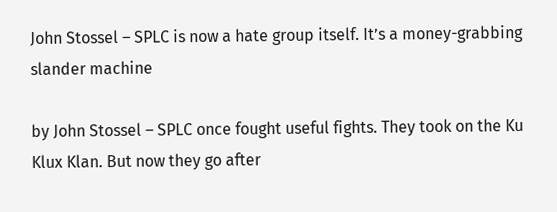John Stossel – SPLC is now a hate group itself. It’s a money-grabbing slander machine

by John Stossel – SPLC once fought useful fights. They took on the Ku Klux Klan. But now they go after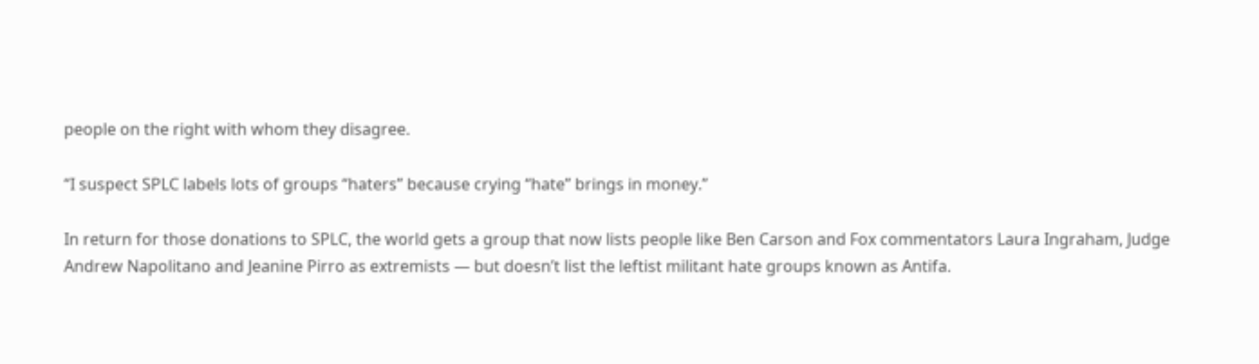people on the right with whom they disagree.

“I suspect SPLC labels lots of groups “haters” because crying “hate” brings in money.”

In return for those donations to SPLC, the world gets a group that now lists people like Ben Carson and Fox commentators Laura Ingraham, Judge Andrew Napolitano and Jeanine Pirro as extremists — but doesn’t list the leftist militant hate groups known as Antifa.